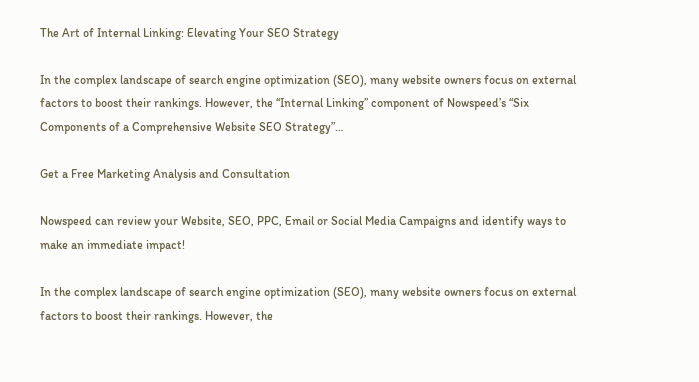The Art of Internal Linking: Elevating Your SEO Strategy

In the complex landscape of search engine optimization (SEO), many website owners focus on external factors to boost their rankings. However, the “Internal Linking” component of Nowspeed’s “Six Components of a Comprehensive Website SEO Strategy”…

Get a Free Marketing Analysis and Consultation

Nowspeed can review your Website, SEO, PPC, Email or Social Media Campaigns and identify ways to make an immediate impact!

In the complex landscape of search engine optimization (SEO), many website owners focus on external factors to boost their rankings. However, the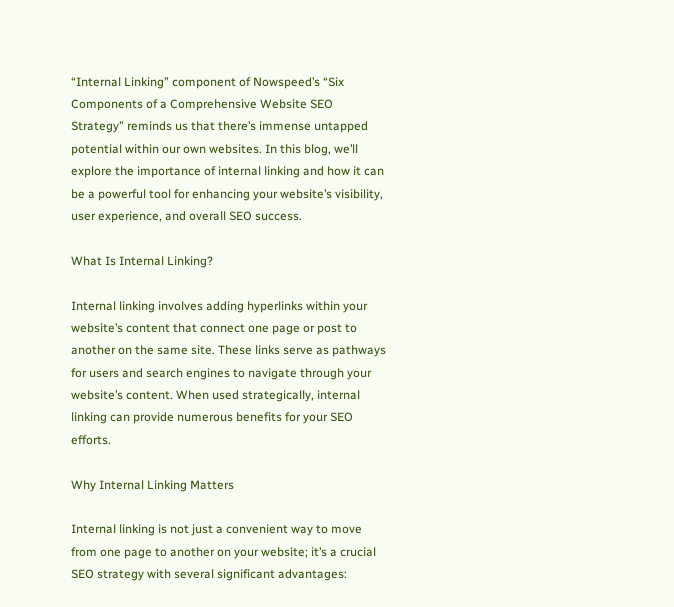“Internal Linking” component of Nowspeed’s “Six Components of a Comprehensive Website SEO Strategy” reminds us that there’s immense untapped potential within our own websites. In this blog, we’ll explore the importance of internal linking and how it can be a powerful tool for enhancing your website’s visibility, user experience, and overall SEO success.

What Is Internal Linking?

Internal linking involves adding hyperlinks within your website’s content that connect one page or post to another on the same site. These links serve as pathways for users and search engines to navigate through your website’s content. When used strategically, internal linking can provide numerous benefits for your SEO efforts.

Why Internal Linking Matters

Internal linking is not just a convenient way to move from one page to another on your website; it’s a crucial SEO strategy with several significant advantages: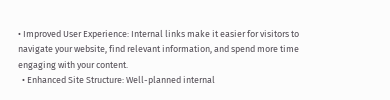• Improved User Experience: Internal links make it easier for visitors to navigate your website, find relevant information, and spend more time engaging with your content.
  • Enhanced Site Structure: Well-planned internal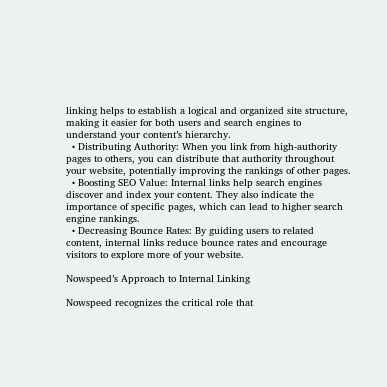linking helps to establish a logical and organized site structure, making it easier for both users and search engines to understand your content’s hierarchy.
  • Distributing Authority: When you link from high-authority pages to others, you can distribute that authority throughout your website, potentially improving the rankings of other pages.
  • Boosting SEO Value: Internal links help search engines discover and index your content. They also indicate the importance of specific pages, which can lead to higher search engine rankings.
  • Decreasing Bounce Rates: By guiding users to related content, internal links reduce bounce rates and encourage visitors to explore more of your website.

Nowspeed’s Approach to Internal Linking

Nowspeed recognizes the critical role that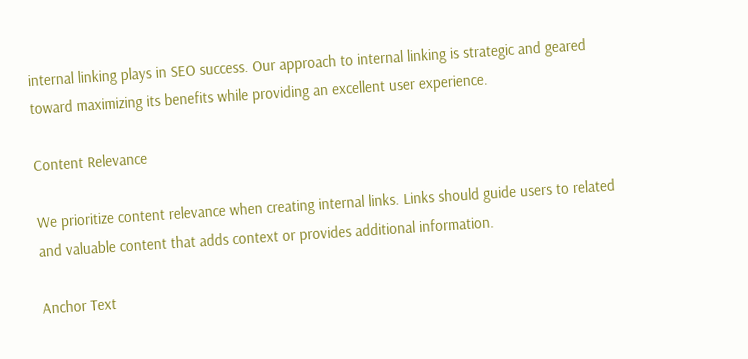internal linking plays in SEO success. Our approach to internal linking is strategic and geared toward maximizing its benefits while providing an excellent user experience.

Content Relevance

We prioritize content relevance when creating internal links. Links should guide users to related and valuable content that adds context or provides additional information.

Anchor Text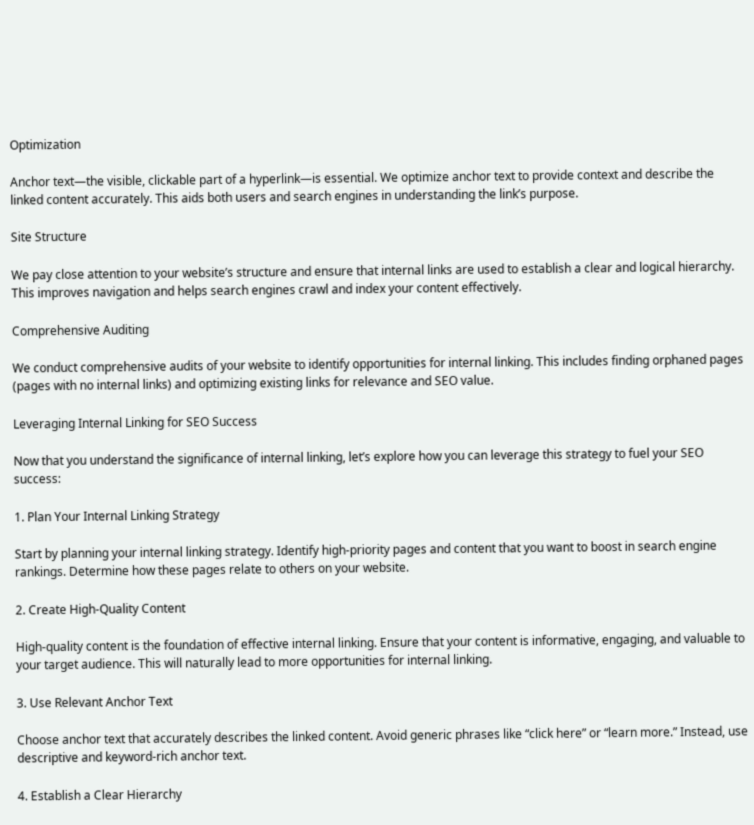Optimization

Anchor text—the visible, clickable part of a hyperlink—is essential. We optimize anchor text to provide context and describe the linked content accurately. This aids both users and search engines in understanding the link’s purpose.

Site Structure

We pay close attention to your website’s structure and ensure that internal links are used to establish a clear and logical hierarchy. This improves navigation and helps search engines crawl and index your content effectively.

Comprehensive Auditing

We conduct comprehensive audits of your website to identify opportunities for internal linking. This includes finding orphaned pages (pages with no internal links) and optimizing existing links for relevance and SEO value.

Leveraging Internal Linking for SEO Success

Now that you understand the significance of internal linking, let’s explore how you can leverage this strategy to fuel your SEO success:

1. Plan Your Internal Linking Strategy

Start by planning your internal linking strategy. Identify high-priority pages and content that you want to boost in search engine rankings. Determine how these pages relate to others on your website.

2. Create High-Quality Content

High-quality content is the foundation of effective internal linking. Ensure that your content is informative, engaging, and valuable to your target audience. This will naturally lead to more opportunities for internal linking.

3. Use Relevant Anchor Text

Choose anchor text that accurately describes the linked content. Avoid generic phrases like “click here” or “learn more.” Instead, use descriptive and keyword-rich anchor text.

4. Establish a Clear Hierarchy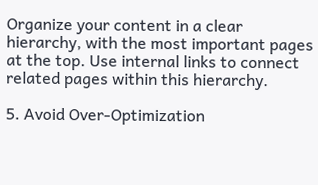Organize your content in a clear hierarchy, with the most important pages at the top. Use internal links to connect related pages within this hierarchy.

5. Avoid Over-Optimization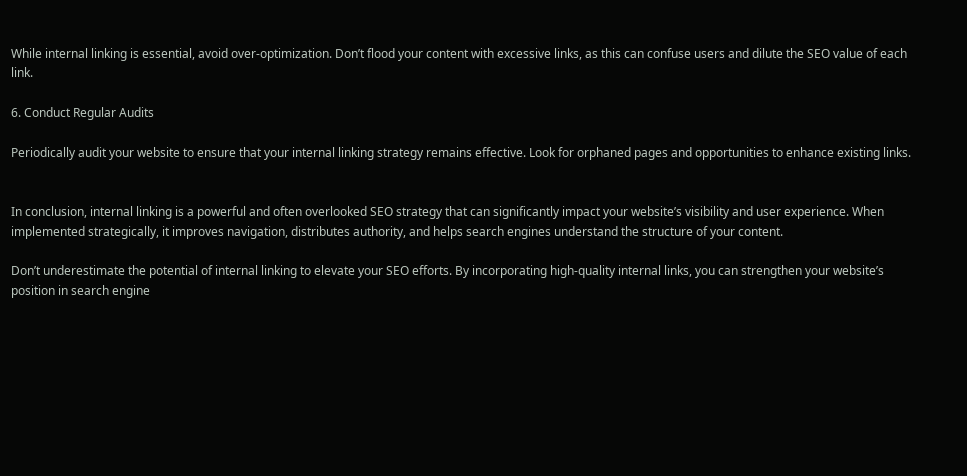While internal linking is essential, avoid over-optimization. Don’t flood your content with excessive links, as this can confuse users and dilute the SEO value of each link.

6. Conduct Regular Audits

Periodically audit your website to ensure that your internal linking strategy remains effective. Look for orphaned pages and opportunities to enhance existing links.


In conclusion, internal linking is a powerful and often overlooked SEO strategy that can significantly impact your website’s visibility and user experience. When implemented strategically, it improves navigation, distributes authority, and helps search engines understand the structure of your content.

Don’t underestimate the potential of internal linking to elevate your SEO efforts. By incorporating high-quality internal links, you can strengthen your website’s position in search engine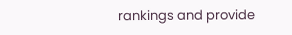rankings and provide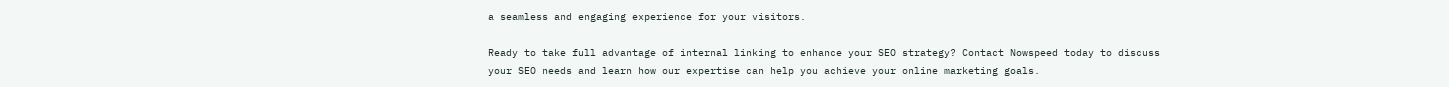a seamless and engaging experience for your visitors.

Ready to take full advantage of internal linking to enhance your SEO strategy? Contact Nowspeed today to discuss your SEO needs and learn how our expertise can help you achieve your online marketing goals.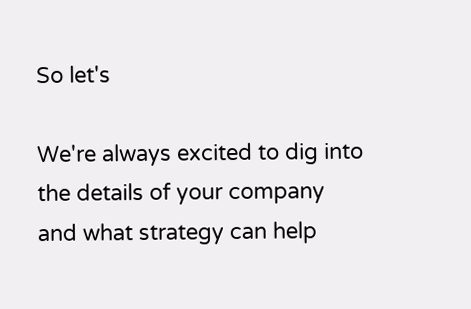So let's

We're always excited to dig into the details of your company and what strategy can help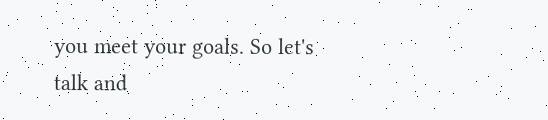you meet your goals. So let's talk and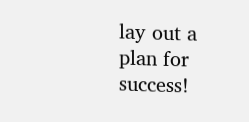lay out a plan for success!